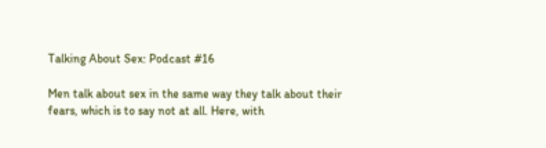Talking About Sex: Podcast #16

Men talk about sex in the same way they talk about their fears, which is to say not at all. Here, with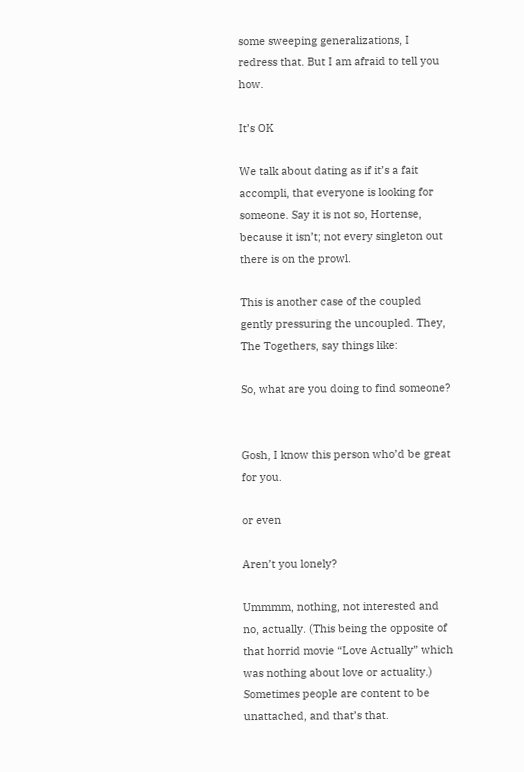some sweeping generalizations, I redress that. But I am afraid to tell you how.

It’s OK

We talk about dating as if it’s a fait accompli, that everyone is looking for someone. Say it is not so, Hortense, because it isn’t; not every singleton out there is on the prowl.

This is another case of the coupled gently pressuring the uncoupled. They, The Togethers, say things like:

So, what are you doing to find someone?


Gosh, I know this person who’d be great for you.

or even

Aren’t you lonely?

Ummmm, nothing, not interested and no, actually. (This being the opposite of that horrid movie “Love Actually” which was nothing about love or actuality.) Sometimes people are content to be unattached, and that’s that.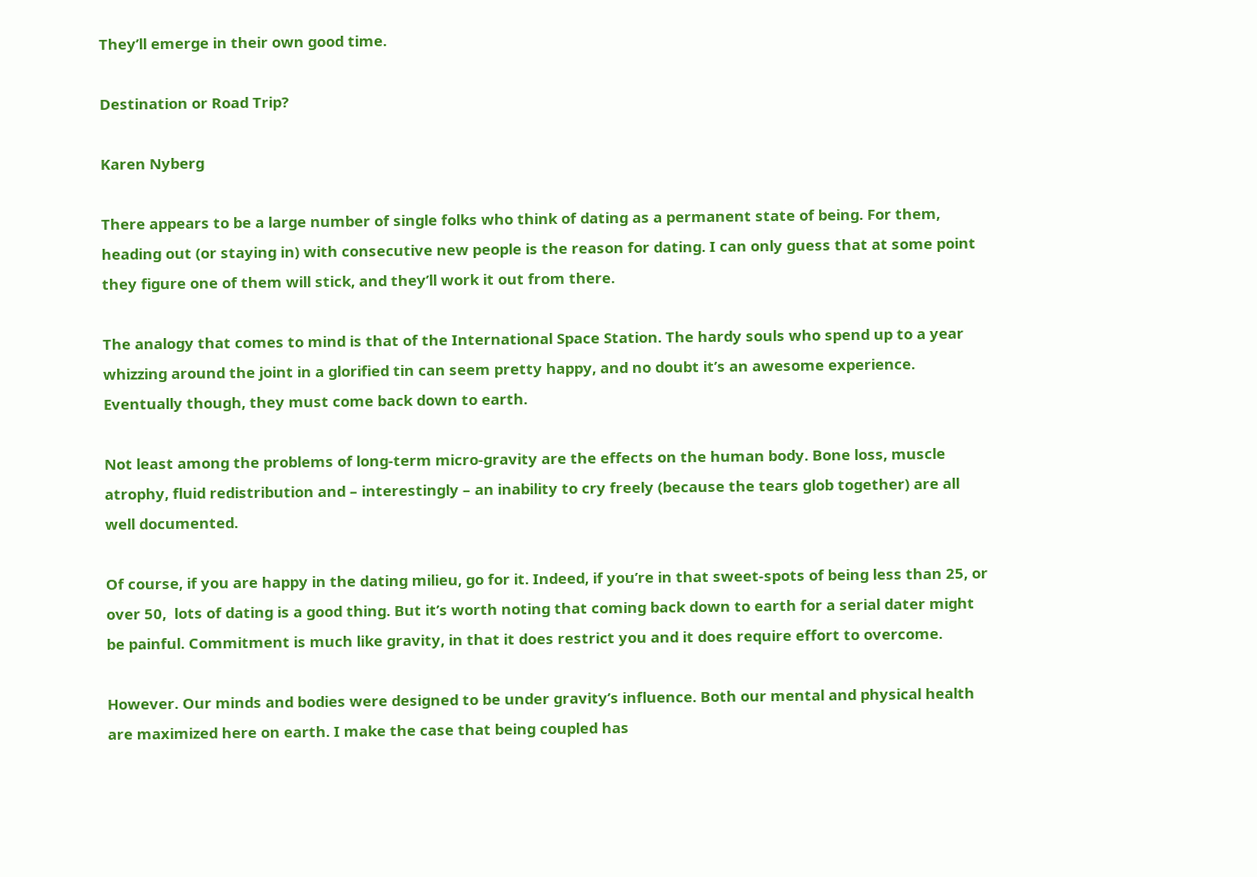They’ll emerge in their own good time.

Destination or Road Trip?

Karen Nyberg

There appears to be a large number of single folks who think of dating as a permanent state of being. For them, heading out (or staying in) with consecutive new people is the reason for dating. I can only guess that at some point they figure one of them will stick, and they’ll work it out from there.

The analogy that comes to mind is that of the International Space Station. The hardy souls who spend up to a year whizzing around the joint in a glorified tin can seem pretty happy, and no doubt it’s an awesome experience. Eventually though, they must come back down to earth.

Not least among the problems of long-term micro-gravity are the effects on the human body. Bone loss, muscle atrophy, fluid redistribution and – interestingly – an inability to cry freely (because the tears glob together) are all well documented.

Of course, if you are happy in the dating milieu, go for it. Indeed, if you’re in that sweet-spots of being less than 25, or over 50,  lots of dating is a good thing. But it’s worth noting that coming back down to earth for a serial dater might be painful. Commitment is much like gravity, in that it does restrict you and it does require effort to overcome.

However. Our minds and bodies were designed to be under gravity’s influence. Both our mental and physical health are maximized here on earth. I make the case that being coupled has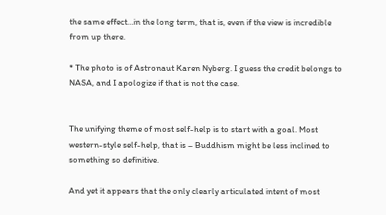the same effect…in the long term, that is, even if the view is incredible from up there.

* The photo is of Astronaut Karen Nyberg. I guess the credit belongs to NASA, and I apologize if that is not the case.


The unifying theme of most self-help is to start with a goal. Most western-style self-help, that is – Buddhism might be less inclined to something so definitive.

And yet it appears that the only clearly articulated intent of most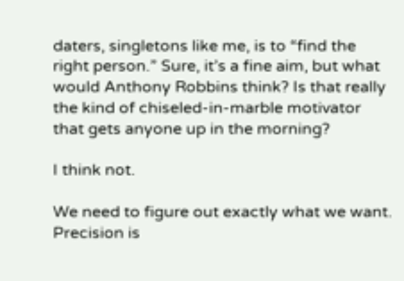daters, singletons like me, is to “find the right person.” Sure, it’s a fine aim, but what would Anthony Robbins think? Is that really the kind of chiseled-in-marble motivator that gets anyone up in the morning?

I think not.

We need to figure out exactly what we want. Precision is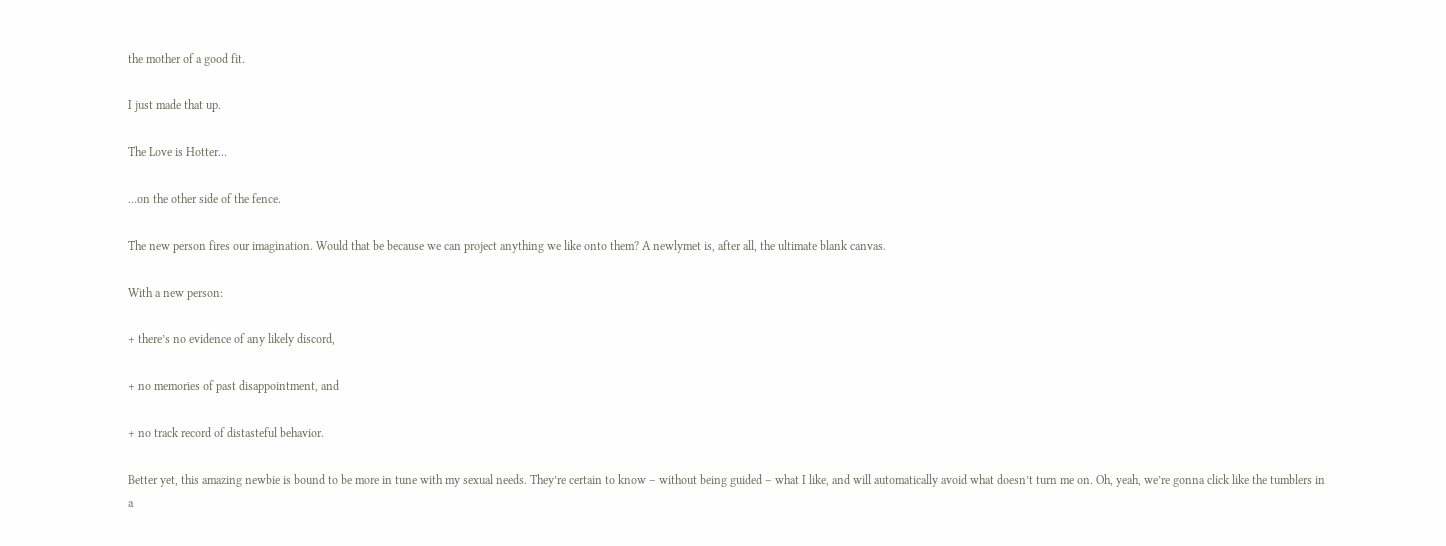the mother of a good fit.

I just made that up.

The Love is Hotter…

…on the other side of the fence.

The new person fires our imagination. Would that be because we can project anything we like onto them? A newlymet is, after all, the ultimate blank canvas.

With a new person:

+ there’s no evidence of any likely discord,

+ no memories of past disappointment, and

+ no track record of distasteful behavior.

Better yet, this amazing newbie is bound to be more in tune with my sexual needs. They’re certain to know – without being guided – what I like, and will automatically avoid what doesn’t turn me on. Oh, yeah, we’re gonna click like the tumblers in a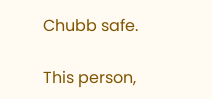Chubb safe.

This person,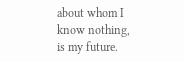about whom I know nothing, is my future.